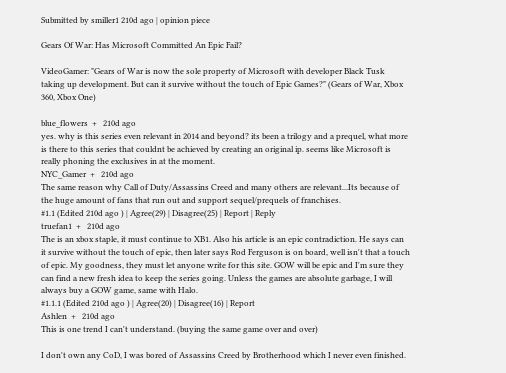Submitted by smiller1 210d ago | opinion piece

Gears Of War: Has Microsoft Committed An Epic Fail?

VideoGamer: "Gears of War is now the sole property of Microsoft with developer Black Tusk taking up development. But can it survive without the touch of Epic Games?" (Gears of War, Xbox 360, Xbox One)

blue_flowers  +   210d ago
yes. why is this series even relevant in 2014 and beyond? its been a trilogy and a prequel, what more is there to this series that couldnt be achieved by creating an original ip. seems like Microsoft is really phoning the exclusives in at the moment.
NYC_Gamer  +   210d ago
The same reason why Call of Duty/Assassins Creed and many others are relevant...Its because of the huge amount of fans that run out and support sequel/prequels of franchises.
#1.1 (Edited 210d ago ) | Agree(29) | Disagree(25) | Report | Reply
truefan1  +   210d ago
The is an xbox staple, it must continue to XB1. Also his article is an epic contradiction. He says can it survive without the touch of epic, then later says Rod Ferguson is on board, well isn't that a touch of epic. My goodness, they must let anyone write for this site. GOW will be epic and I'm sure they can find a new fresh idea to keep the series going. Unless the games are absolute garbage, I will always buy a GOW game, same with Halo.
#1.1.1 (Edited 210d ago ) | Agree(20) | Disagree(16) | Report
Ashlen  +   210d ago
This is one trend I can't understand. (buying the same game over and over)

I don't own any CoD, I was bored of Assassins Creed by Brotherhood which I never even finished.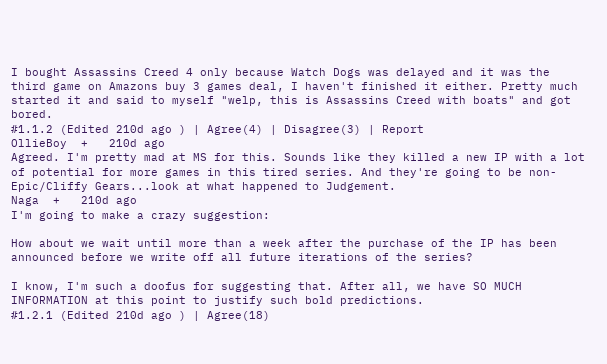I bought Assassins Creed 4 only because Watch Dogs was delayed and it was the third game on Amazons buy 3 games deal, I haven't finished it either. Pretty much started it and said to myself "welp, this is Assassins Creed with boats" and got bored.
#1.1.2 (Edited 210d ago ) | Agree(4) | Disagree(3) | Report
OllieBoy  +   210d ago
Agreed. I'm pretty mad at MS for this. Sounds like they killed a new IP with a lot of potential for more games in this tired series. And they're going to be non-Epic/Cliffy Gears...look at what happened to Judgement.
Naga  +   210d ago
I'm going to make a crazy suggestion:

How about we wait until more than a week after the purchase of the IP has been announced before we write off all future iterations of the series?

I know, I'm such a doofus for suggesting that. After all, we have SO MUCH INFORMATION at this point to justify such bold predictions.
#1.2.1 (Edited 210d ago ) | Agree(18)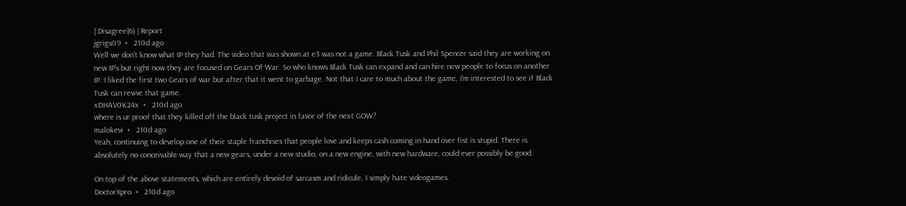| Disagree(6) | Report
jgrigs09  +   210d ago
Well we don't know what IP they had. The video that was shown at e3 was not a game. Black Tusk and Phil Spencer said they are working on new IP's but right now they are focused on Gears Of War. So who knows Black Tusk can expand and can hire new people to focus on another IP. I liked the first two Gears of war but after that it went to garbage. Not that I care to much about the game, I'm interested to see if Black Tusk can revive that game.
xDHAV0K24x  +   210d ago
where is ur proof that they killed off the black tusk project in favor of the next GOW?
malokevi  +   210d ago
Yeah, continuing to develop one of their staple franchises that people love and keeps cash coming in hand over fist is stupid. There is absolutely no conceivable way that a new gears, under a new studio, on a new engine, with new hardware, could ever possibly be good.

On top of the above statements, which are entirely devoid of sarcasm and ridicule, I simply hate videogames.
DoctorXpro  +   210d ago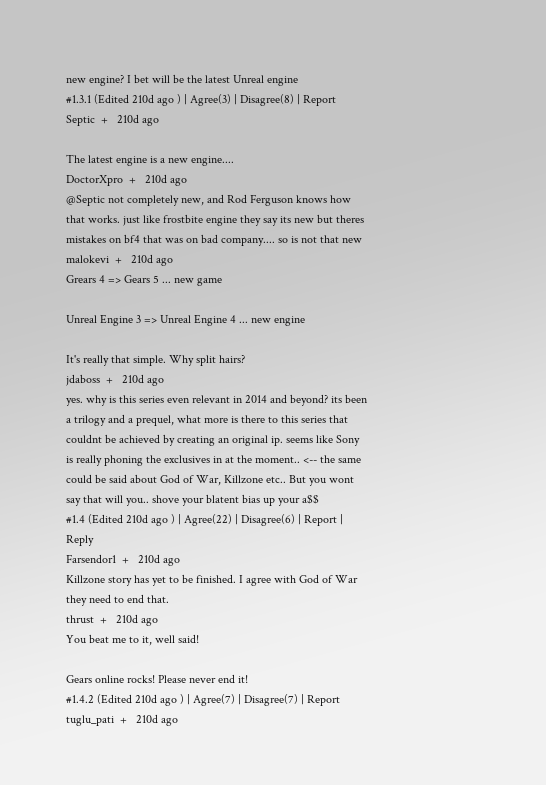new engine? I bet will be the latest Unreal engine
#1.3.1 (Edited 210d ago ) | Agree(3) | Disagree(8) | Report
Septic  +   210d ago

The latest engine is a new engine....
DoctorXpro  +   210d ago
@Septic not completely new, and Rod Ferguson knows how that works. just like frostbite engine they say its new but theres mistakes on bf4 that was on bad company.... so is not that new
malokevi  +   210d ago
Grears 4 => Gears 5 ... new game

Unreal Engine 3 => Unreal Engine 4 ... new engine

It's really that simple. Why split hairs?
jdaboss  +   210d ago
yes. why is this series even relevant in 2014 and beyond? its been a trilogy and a prequel, what more is there to this series that couldnt be achieved by creating an original ip. seems like Sony is really phoning the exclusives in at the moment.. <-- the same could be said about God of War, Killzone etc.. But you wont say that will you.. shove your blatent bias up your a$$
#1.4 (Edited 210d ago ) | Agree(22) | Disagree(6) | Report | Reply
Farsendor1  +   210d ago
Killzone story has yet to be finished. I agree with God of War they need to end that.
thrust  +   210d ago
You beat me to it, well said!

Gears online rocks! Please never end it!
#1.4.2 (Edited 210d ago ) | Agree(7) | Disagree(7) | Report
tuglu_pati  +   210d ago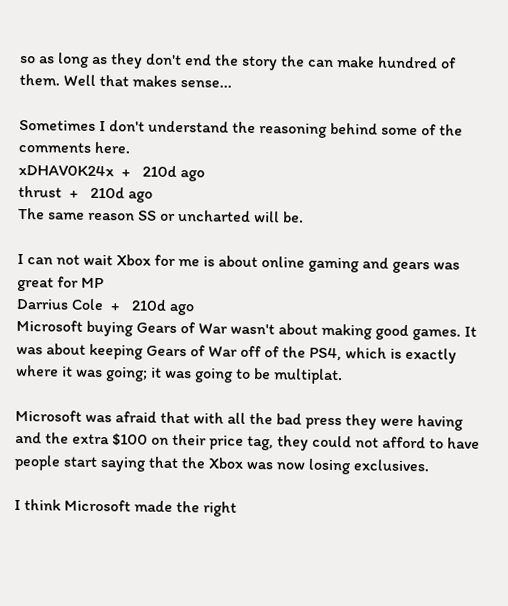so as long as they don't end the story the can make hundred of them. Well that makes sense...

Sometimes I don't understand the reasoning behind some of the comments here.
xDHAV0K24x  +   210d ago
thrust  +   210d ago
The same reason SS or uncharted will be.

I can not wait Xbox for me is about online gaming and gears was great for MP
Darrius Cole  +   210d ago
Microsoft buying Gears of War wasn't about making good games. It was about keeping Gears of War off of the PS4, which is exactly where it was going; it was going to be multiplat.

Microsoft was afraid that with all the bad press they were having and the extra $100 on their price tag, they could not afford to have people start saying that the Xbox was now losing exclusives.

I think Microsoft made the right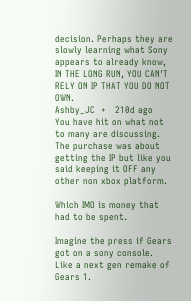decision. Perhaps they are slowly learning what Sony appears to already know, IN THE LONG RUN, YOU CAN'T RELY ON IP THAT YOU DO NOT OWN.
Ashby_JC  +   210d ago
You have hit on what not to many are discussing. The purchase was about getting the IP but like you said keeping it OFF any other non xbox platform.

Which IMO is money that had to be spent.

Imagine the press if Gears got on a sony console. Like a next gen remake of Gears 1.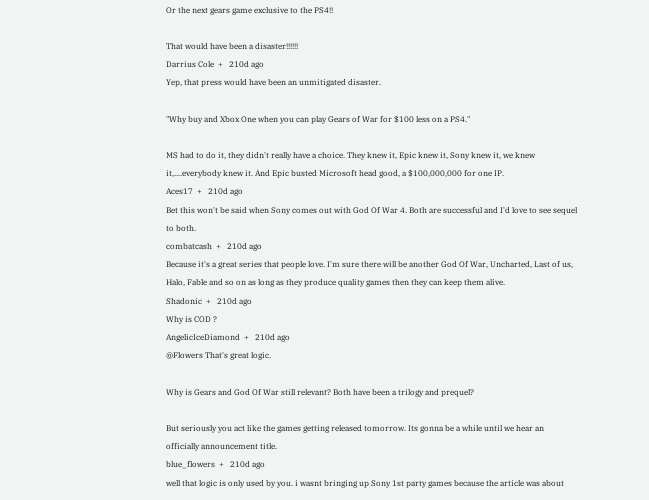Or the next gears game exclusive to the PS4!!

That would have been a disaster!!!!!!
Darrius Cole  +   210d ago
Yep, that press would have been an unmitigated disaster.

"Why buy and Xbox One when you can play Gears of War for $100 less on a PS4."

MS had to do it, they didn't really have a choice. They knew it, Epic knew it, Sony knew it, we knew it,....everybody knew it. And Epic busted Microsoft head good, a $100,000,000 for one IP.
Aces17  +   210d ago
Bet this won't be said when Sony comes out with God Of War 4. Both are successful and I'd love to see sequel to both.
combatcash  +   210d ago
Because it's a great series that people love. I'm sure there will be another God Of War, Uncharted, Last of us, Halo, Fable and so on as long as they produce quality games then they can keep them alive.
Shadonic  +   210d ago
Why is COD ?
AngelicIceDiamond  +   210d ago
@Flowers That's great logic.

Why is Gears and God Of War still relevant? Both have been a trilogy and prequel?

But seriously you act like the games getting released tomorrow. Its gonna be a while until we hear an officially announcement title.
blue_flowers  +   210d ago
well that logic is only used by you. i wasnt bringing up Sony 1st party games because the article was about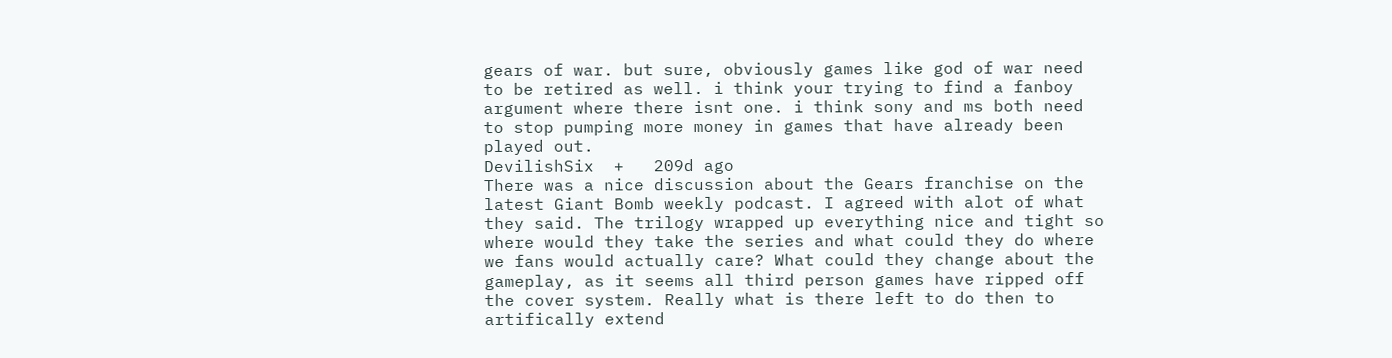gears of war. but sure, obviously games like god of war need to be retired as well. i think your trying to find a fanboy argument where there isnt one. i think sony and ms both need to stop pumping more money in games that have already been played out.
DevilishSix  +   209d ago
There was a nice discussion about the Gears franchise on the latest Giant Bomb weekly podcast. I agreed with alot of what they said. The trilogy wrapped up everything nice and tight so where would they take the series and what could they do where we fans would actually care? What could they change about the gameplay, as it seems all third person games have ripped off the cover system. Really what is there left to do then to artifically extend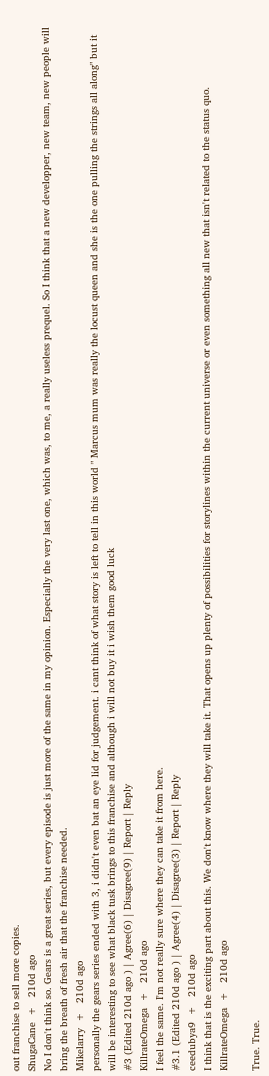out franchise to sell more copies.
ShugaCane  +   210d ago
No I don't think so. Gears is a great series, but every episode is just more of the same in my opinion. Especially the very last one, which was, to me, a really useless prequel. So I think that a new developper, new team, new people will bring the breath of fresh air that the franchise needed.
Mikelarry  +   210d ago
personally the gears series ended with 3, i didn't even bat an eye lid for judgement. i cant think of what story is left to tell in this world " Marcus mum was really the locust queen and she is the one pulling the strings all along" but it will be interesting to see what black tusk brings to this franchise and although i will not buy it i wish them good luck
#3 (Edited 210d ago ) | Agree(6) | Disagree(9) | Report | Reply
KillrateOmega  +   210d ago
I feel the same. I'm not really sure where they can take it from here.
#3.1 (Edited 210d ago ) | Agree(4) | Disagree(3) | Report | Reply
ceedubya9  +   210d ago
I think that is the exciting part about this. We don't know where they will take it. That opens up plenty of possibilities for storylines within the current universe or even something all new that isn't related to the status quo.
KillrateOmega  +   210d ago

True. True.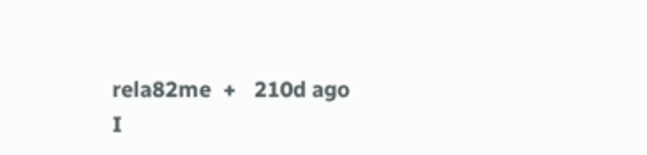rela82me  +   210d ago
I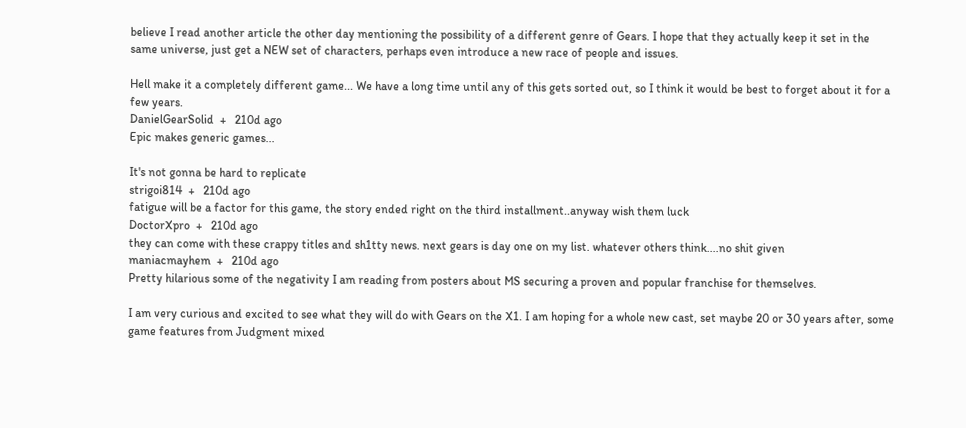believe I read another article the other day mentioning the possibility of a different genre of Gears. I hope that they actually keep it set in the same universe, just get a NEW set of characters, perhaps even introduce a new race of people and issues.

Hell make it a completely different game... We have a long time until any of this gets sorted out, so I think it would be best to forget about it for a few years.
DanielGearSolid  +   210d ago
Epic makes generic games...

It's not gonna be hard to replicate
strigoi814  +   210d ago
fatigue will be a factor for this game, the story ended right on the third installment..anyway wish them luck
DoctorXpro  +   210d ago
they can come with these crappy titles and sh1tty news. next gears is day one on my list. whatever others think....no shit given
maniacmayhem  +   210d ago
Pretty hilarious some of the negativity I am reading from posters about MS securing a proven and popular franchise for themselves.

I am very curious and excited to see what they will do with Gears on the X1. I am hoping for a whole new cast, set maybe 20 or 30 years after, some game features from Judgment mixed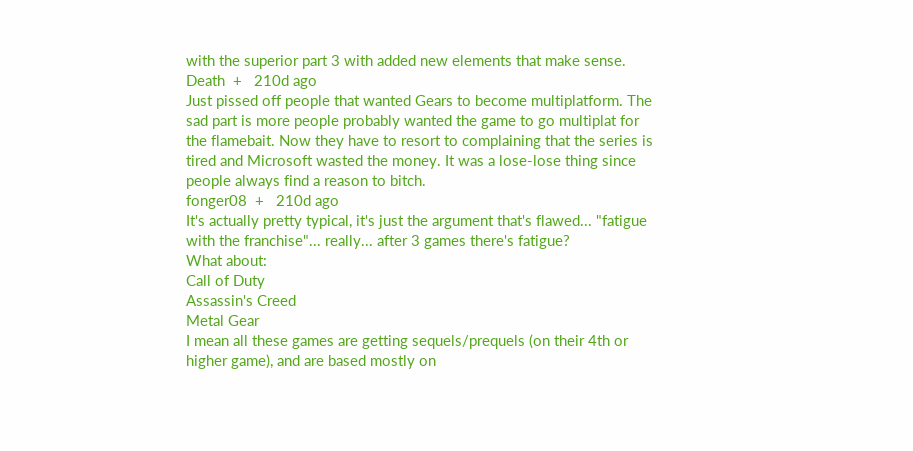with the superior part 3 with added new elements that make sense.
Death  +   210d ago
Just pissed off people that wanted Gears to become multiplatform. The sad part is more people probably wanted the game to go multiplat for the flamebait. Now they have to resort to complaining that the series is tired and Microsoft wasted the money. It was a lose-lose thing since people always find a reason to bitch.
fonger08  +   210d ago
It's actually pretty typical, it's just the argument that's flawed... "fatigue with the franchise"... really... after 3 games there's fatigue?
What about:
Call of Duty
Assassin's Creed
Metal Gear
I mean all these games are getting sequels/prequels (on their 4th or higher game), and are based mostly on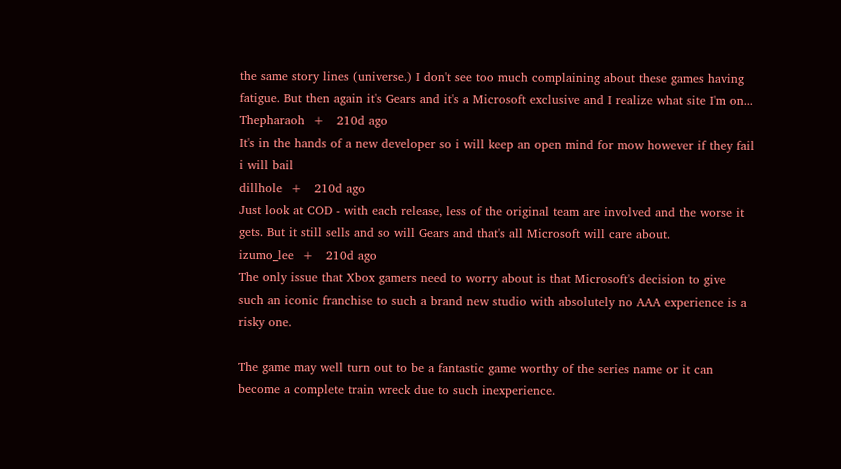the same story lines (universe.) I don't see too much complaining about these games having fatigue. But then again it's Gears and it's a Microsoft exclusive and I realize what site I'm on...
Thepharaoh  +   210d ago
It's in the hands of a new developer so i will keep an open mind for mow however if they fail i will bail
dillhole  +   210d ago
Just look at COD - with each release, less of the original team are involved and the worse it gets. But it still sells and so will Gears and that's all Microsoft will care about.
izumo_lee  +   210d ago
The only issue that Xbox gamers need to worry about is that Microsoft's decision to give such an iconic franchise to such a brand new studio with absolutely no AAA experience is a risky one.

The game may well turn out to be a fantastic game worthy of the series name or it can become a complete train wreck due to such inexperience.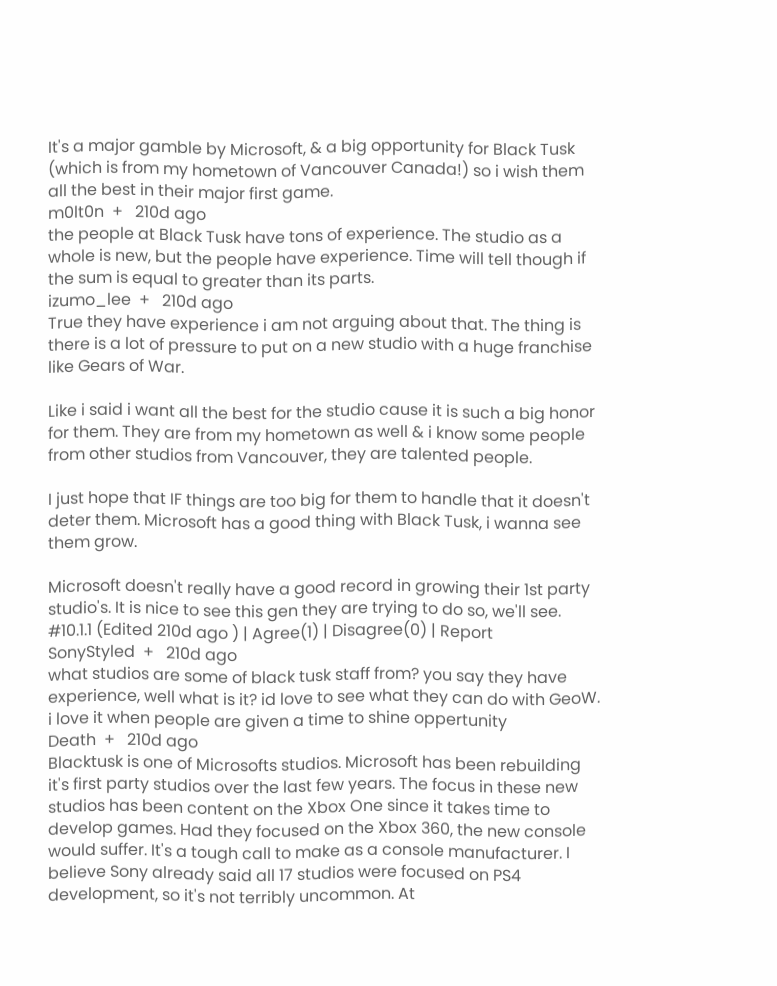It's a major gamble by Microsoft, & a big opportunity for Black Tusk (which is from my hometown of Vancouver Canada!) so i wish them all the best in their major first game.
m0lt0n  +   210d ago
the people at Black Tusk have tons of experience. The studio as a whole is new, but the people have experience. Time will tell though if the sum is equal to greater than its parts.
izumo_lee  +   210d ago
True they have experience i am not arguing about that. The thing is there is a lot of pressure to put on a new studio with a huge franchise like Gears of War.

Like i said i want all the best for the studio cause it is such a big honor for them. They are from my hometown as well & i know some people from other studios from Vancouver, they are talented people.

I just hope that IF things are too big for them to handle that it doesn't deter them. Microsoft has a good thing with Black Tusk, i wanna see them grow.

Microsoft doesn't really have a good record in growing their 1st party studio's. It is nice to see this gen they are trying to do so, we'll see.
#10.1.1 (Edited 210d ago ) | Agree(1) | Disagree(0) | Report
SonyStyled  +   210d ago
what studios are some of black tusk staff from? you say they have experience, well what is it? id love to see what they can do with GeoW. i love it when people are given a time to shine oppertunity
Death  +   210d ago
Blacktusk is one of Microsofts studios. Microsoft has been rebuilding it's first party studios over the last few years. The focus in these new studios has been content on the Xbox One since it takes time to develop games. Had they focused on the Xbox 360, the new console would suffer. It's a tough call to make as a console manufacturer. I believe Sony already said all 17 studios were focused on PS4 development, so it's not terribly uncommon. At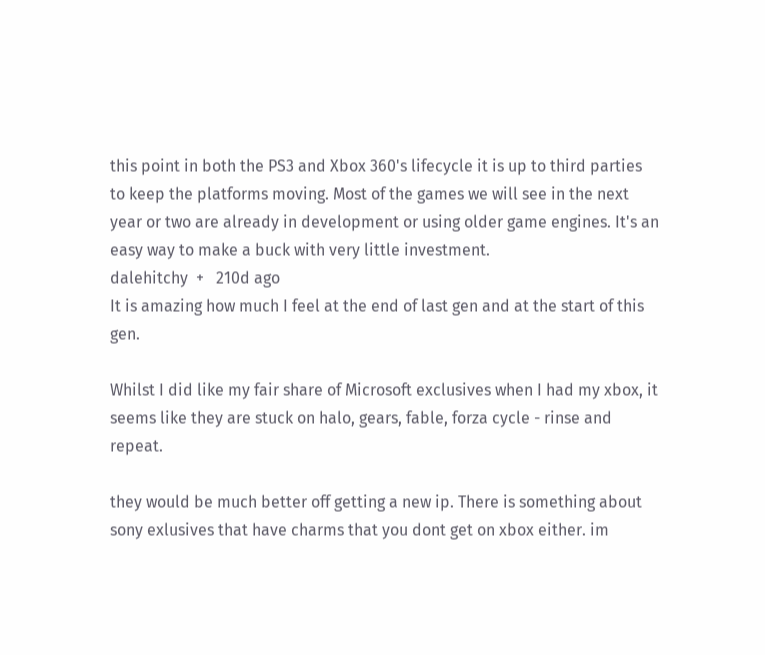this point in both the PS3 and Xbox 360's lifecycle it is up to third parties to keep the platforms moving. Most of the games we will see in the next year or two are already in development or using older game engines. It's an easy way to make a buck with very little investment.
dalehitchy  +   210d ago
It is amazing how much I feel at the end of last gen and at the start of this gen.

Whilst I did like my fair share of Microsoft exclusives when I had my xbox, it seems like they are stuck on halo, gears, fable, forza cycle - rinse and repeat.

they would be much better off getting a new ip. There is something about sony exlusives that have charms that you dont get on xbox either. im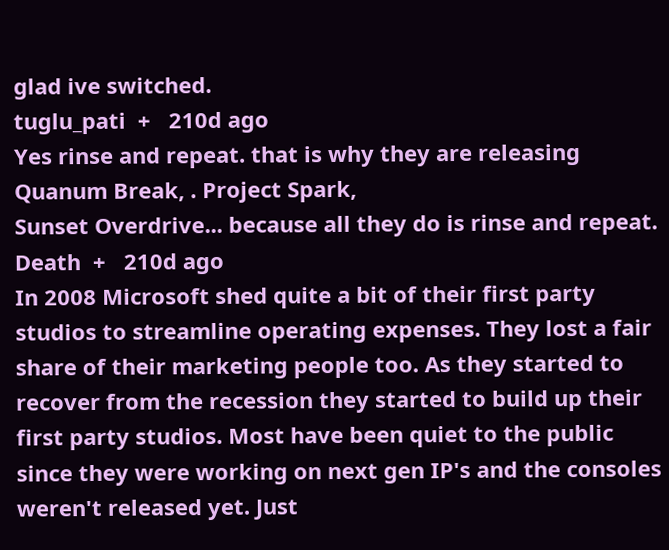glad ive switched.
tuglu_pati  +   210d ago
Yes rinse and repeat. that is why they are releasing Quanum Break, . Project Spark,
Sunset Overdrive... because all they do is rinse and repeat.
Death  +   210d ago
In 2008 Microsoft shed quite a bit of their first party studios to streamline operating expenses. They lost a fair share of their marketing people too. As they started to recover from the recession they started to build up their first party studios. Most have been quiet to the public since they were working on next gen IP's and the consoles weren't released yet. Just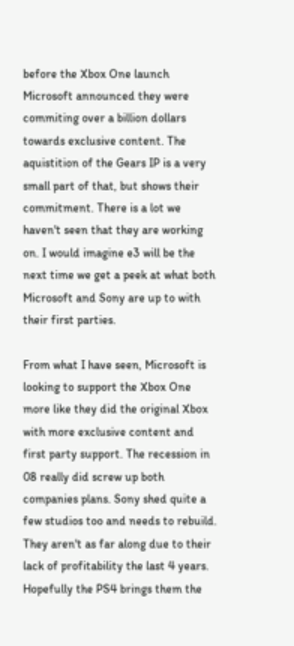before the Xbox One launch Microsoft announced they were commiting over a billion dollars towards exclusive content. The aquistition of the Gears IP is a very small part of that, but shows their commitment. There is a lot we haven't seen that they are working on. I would imagine e3 will be the next time we get a peek at what both Microsoft and Sony are up to with their first parties.

From what I have seen, Microsoft is looking to support the Xbox One more like they did the original Xbox with more exclusive content and first party support. The recession in 08 really did screw up both companies plans. Sony shed quite a few studios too and needs to rebuild. They aren't as far along due to their lack of profitability the last 4 years. Hopefully the PS4 brings them the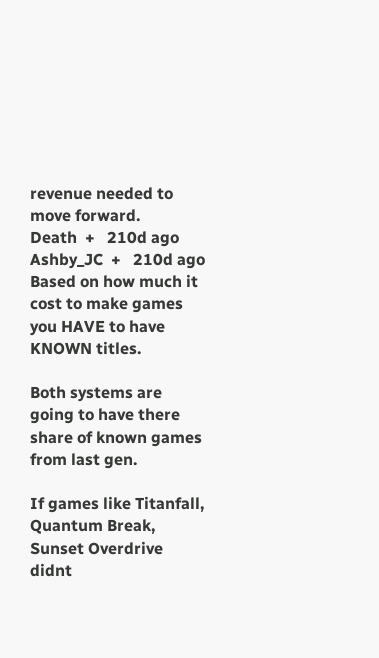revenue needed to move forward.
Death  +   210d ago
Ashby_JC  +   210d ago
Based on how much it cost to make games you HAVE to have KNOWN titles.

Both systems are going to have there share of known games from last gen.

If games like Titanfall, Quantum Break, Sunset Overdrive didnt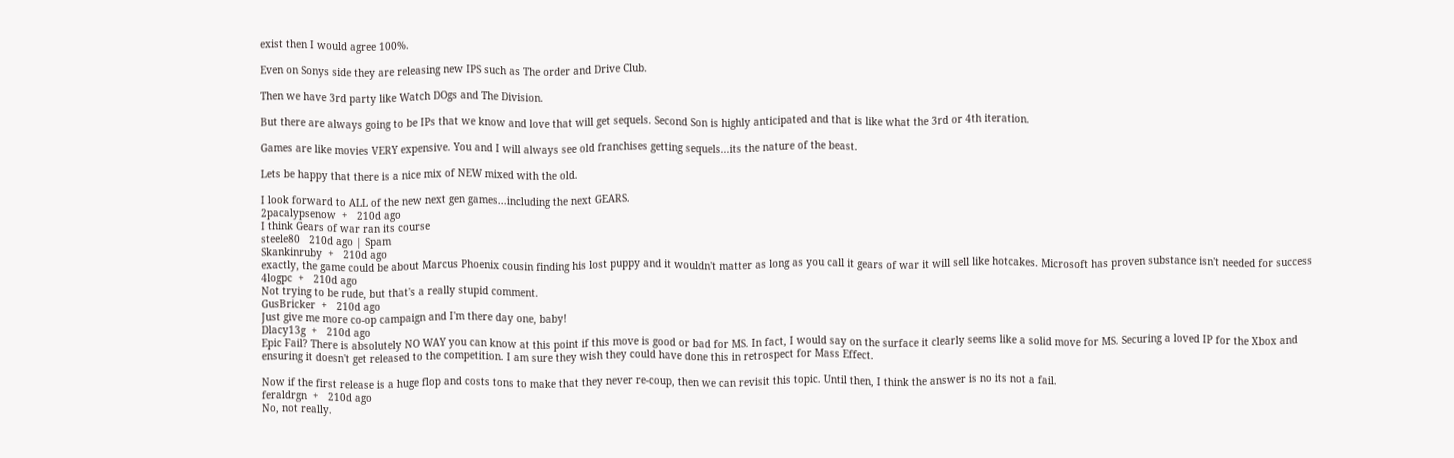exist then I would agree 100%.

Even on Sonys side they are releasing new IPS such as The order and Drive Club.

Then we have 3rd party like Watch DOgs and The Division.

But there are always going to be IPs that we know and love that will get sequels. Second Son is highly anticipated and that is like what the 3rd or 4th iteration.

Games are like movies VERY expensive. You and I will always see old franchises getting sequels...its the nature of the beast.

Lets be happy that there is a nice mix of NEW mixed with the old.

I look forward to ALL of the new next gen games...including the next GEARS.
2pacalypsenow  +   210d ago
I think Gears of war ran its course
steele80   210d ago | Spam
Skankinruby  +   210d ago
exactly, the game could be about Marcus Phoenix cousin finding his lost puppy and it wouldn't matter as long as you call it gears of war it will sell like hotcakes. Microsoft has proven substance isn't needed for success
4logpc  +   210d ago
Not trying to be rude, but that's a really stupid comment.
GusBricker  +   210d ago
Just give me more co-op campaign and I'm there day one, baby!
Dlacy13g  +   210d ago
Epic Fail? There is absolutely NO WAY you can know at this point if this move is good or bad for MS. In fact, I would say on the surface it clearly seems like a solid move for MS. Securing a loved IP for the Xbox and ensuring it doesn't get released to the competition. I am sure they wish they could have done this in retrospect for Mass Effect.

Now if the first release is a huge flop and costs tons to make that they never re-coup, then we can revisit this topic. Until then, I think the answer is no its not a fail.
feraldrgn  +   210d ago
No, not really.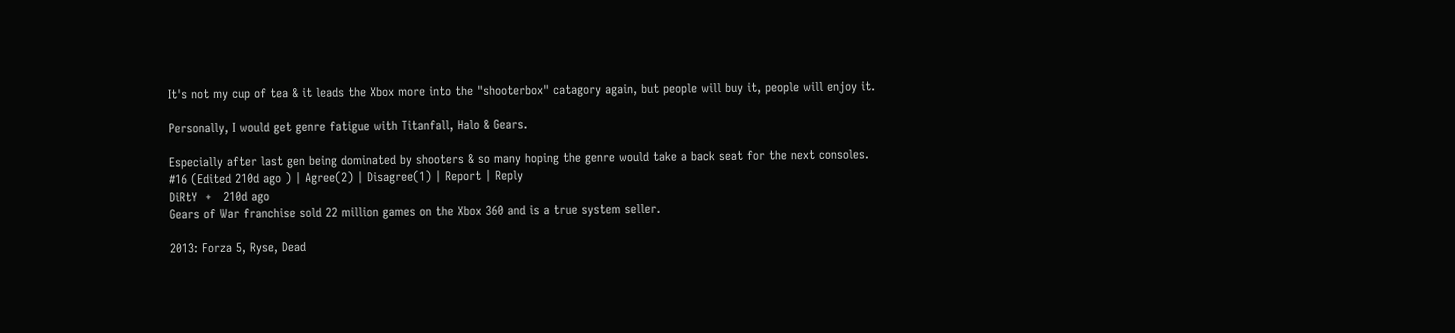It's not my cup of tea & it leads the Xbox more into the "shooterbox" catagory again, but people will buy it, people will enjoy it.

Personally, I would get genre fatigue with Titanfall, Halo & Gears.

Especially after last gen being dominated by shooters & so many hoping the genre would take a back seat for the next consoles.
#16 (Edited 210d ago ) | Agree(2) | Disagree(1) | Report | Reply
DiRtY  +   210d ago
Gears of War franchise sold 22 million games on the Xbox 360 and is a true system seller.

2013: Forza 5, Ryse, Dead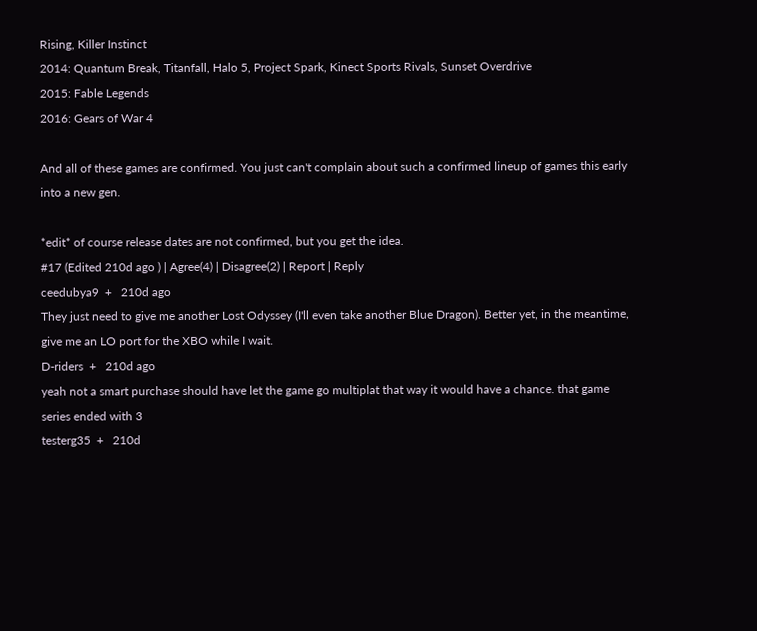Rising, Killer Instinct
2014: Quantum Break, Titanfall, Halo 5, Project Spark, Kinect Sports Rivals, Sunset Overdrive
2015: Fable Legends
2016: Gears of War 4

And all of these games are confirmed. You just can't complain about such a confirmed lineup of games this early into a new gen.

*edit* of course release dates are not confirmed, but you get the idea.
#17 (Edited 210d ago ) | Agree(4) | Disagree(2) | Report | Reply
ceedubya9  +   210d ago
They just need to give me another Lost Odyssey (I'll even take another Blue Dragon). Better yet, in the meantime, give me an LO port for the XBO while I wait.
D-riders  +   210d ago
yeah not a smart purchase should have let the game go multiplat that way it would have a chance. that game series ended with 3
testerg35  +   210d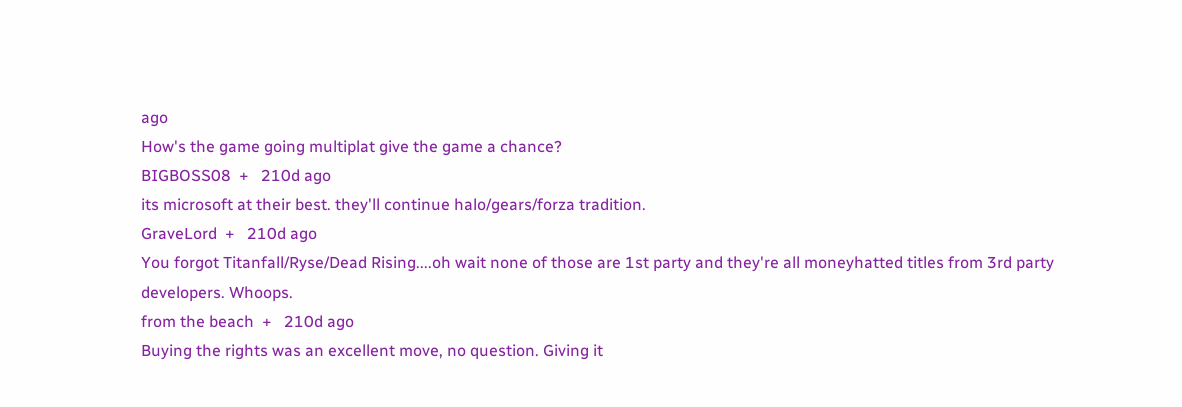ago
How's the game going multiplat give the game a chance?
BIGBOSS08  +   210d ago
its microsoft at their best. they'll continue halo/gears/forza tradition.
GraveLord  +   210d ago
You forgot Titanfall/Ryse/Dead Rising....oh wait none of those are 1st party and they're all moneyhatted titles from 3rd party developers. Whoops.
from the beach  +   210d ago
Buying the rights was an excellent move, no question. Giving it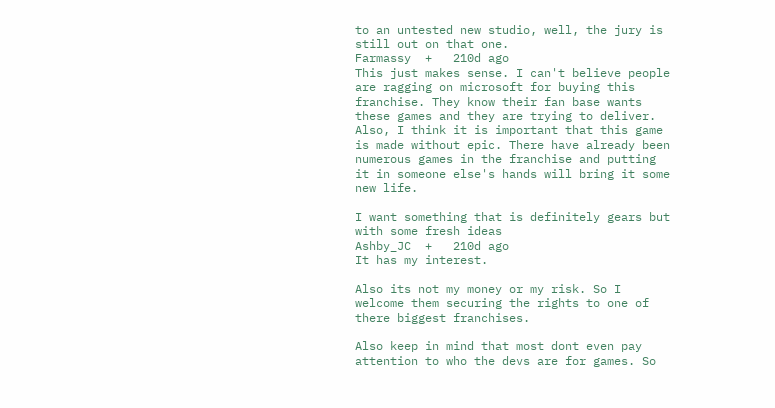to an untested new studio, well, the jury is still out on that one.
Farmassy  +   210d ago
This just makes sense. I can't believe people are ragging on microsoft for buying this franchise. They know their fan base wants these games and they are trying to deliver. Also, I think it is important that this game is made without epic. There have already been numerous games in the franchise and putting it in someone else's hands will bring it some new life.

I want something that is definitely gears but with some fresh ideas
Ashby_JC  +   210d ago
It has my interest.

Also its not my money or my risk. So I welcome them securing the rights to one of there biggest franchises.

Also keep in mind that most dont even pay attention to who the devs are for games. So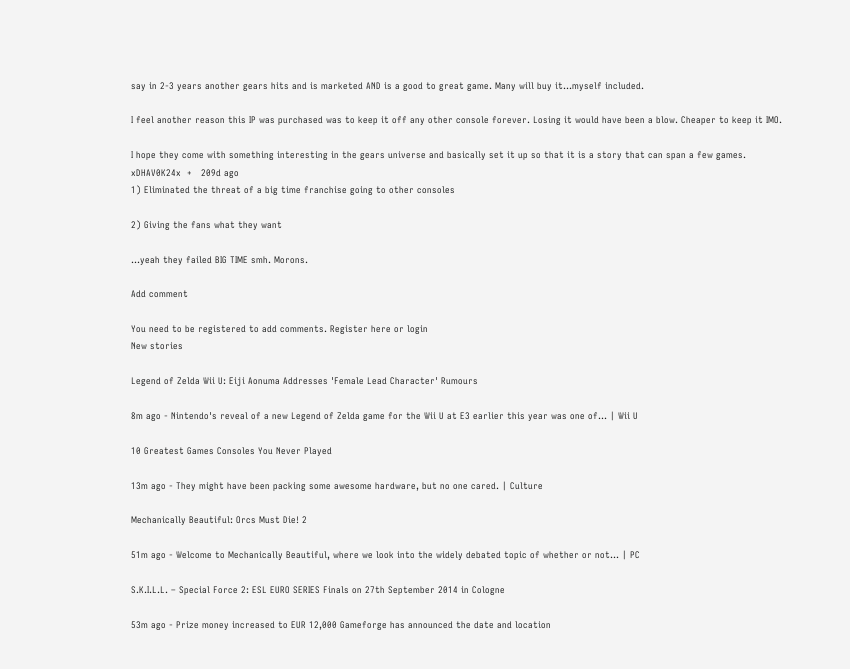say in 2-3 years another gears hits and is marketed AND is a good to great game. Many will buy it...myself included.

I feel another reason this IP was purchased was to keep it off any other console forever. Losing it would have been a blow. Cheaper to keep it IMO.

I hope they come with something interesting in the gears universe and basically set it up so that it is a story that can span a few games.
xDHAV0K24x  +   209d ago
1) Eliminated the threat of a big time franchise going to other consoles

2) Giving the fans what they want

...yeah they failed BIG TIME smh. Morons.

Add comment

You need to be registered to add comments. Register here or login
New stories

Legend of Zelda Wii U: Eiji Aonuma Addresses 'Female Lead Character' Rumours

8m ago - Nintendo's reveal of a new Legend of Zelda game for the Wii U at E3 earlier this year was one of... | Wii U

10 Greatest Games Consoles You Never Played

13m ago - They might have been packing some awesome hardware, but no one cared. | Culture

Mechanically Beautiful: Orcs Must Die! 2

51m ago - Welcome to Mechanically Beautiful, where we look into the widely debated topic of whether or not... | PC

S.K.I.L.L. – Special Force 2: ESL EURO SERIES Finals on 27th September 2014 in Cologne

53m ago - Prize money increased to EUR 12,000 Gameforge has announced the date and location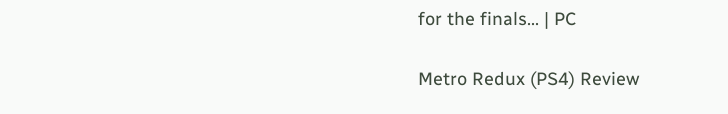for the finals... | PC

Metro Redux (PS4) Review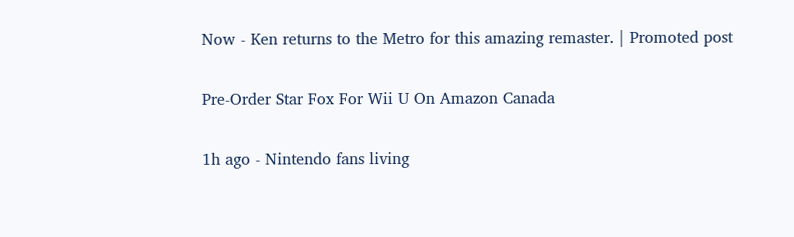Now - Ken returns to the Metro for this amazing remaster. | Promoted post

Pre-Order Star Fox For Wii U On Amazon Canada

1h ago - Nintendo fans living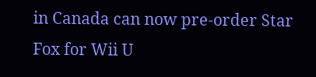in Canada can now pre-order Star Fox for Wii U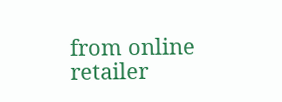from online retailer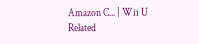Amazon C... | Wii U
Related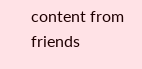content from friends